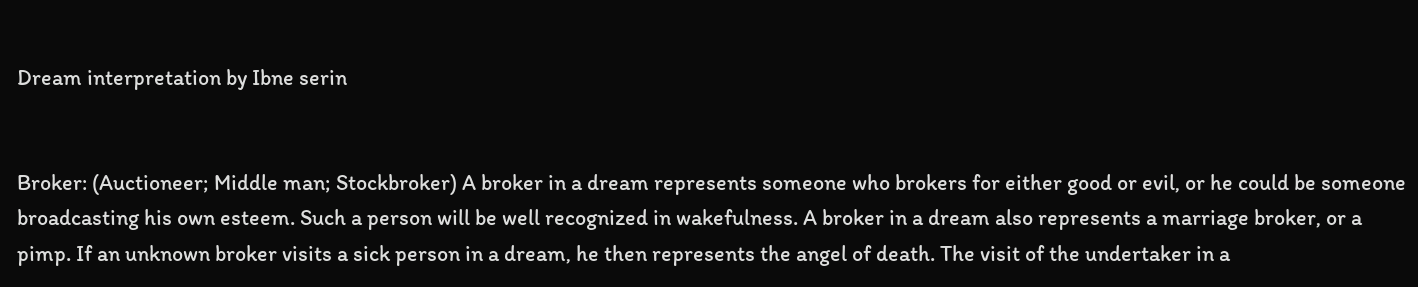Dream interpretation by Ibne serin


Broker: (Auctioneer; Middle man; Stockbroker) A broker in a dream represents someone who brokers for either good or evil, or he could be someone broadcasting his own esteem. Such a person will be well recognized in wakefulness. A broker in a dream also represents a marriage broker, or a pimp. If an unknown broker visits a sick person in a dream, he then represents the angel of death. The visit of the undertaker in a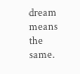dream means the same.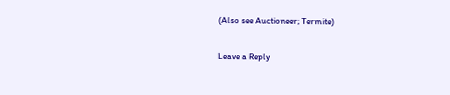(Also see Auctioneer; Termite)

Leave a Reply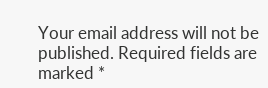Your email address will not be published. Required fields are marked *